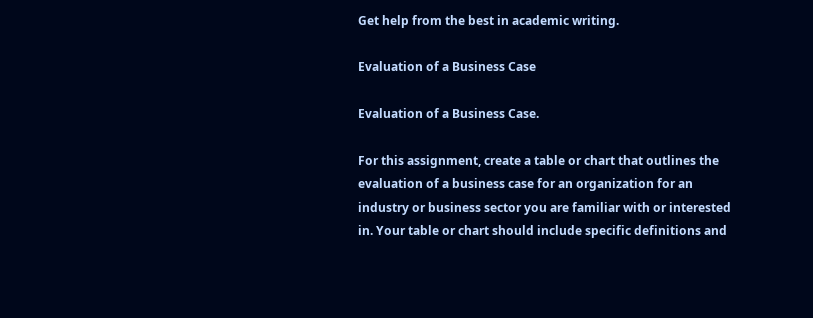Get help from the best in academic writing.

Evaluation of a Business Case

Evaluation of a Business Case.

For this assignment, create a table or chart that outlines the evaluation of a business case for an organization for an industry or business sector you are familiar with or interested in. Your table or chart should include specific definitions and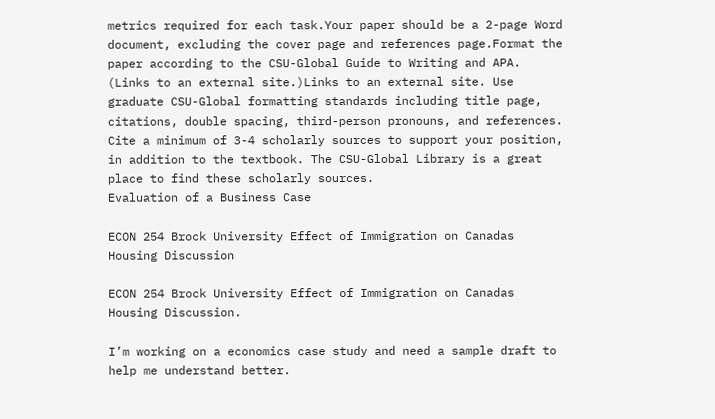metrics required for each task.Your paper should be a 2-page Word document, excluding the cover page and references page.Format the paper according to the CSU-Global Guide to Writing and APA. (Links to an external site.)Links to an external site. Use graduate CSU-Global formatting standards including title page, citations, double spacing, third-person pronouns, and references. Cite a minimum of 3-4 scholarly sources to support your position, in addition to the textbook. The CSU-Global Library is a great place to find these scholarly sources.
Evaluation of a Business Case

ECON 254 Brock University Effect of Immigration on Canadas Housing Discussion

ECON 254 Brock University Effect of Immigration on Canadas Housing Discussion.

I’m working on a economics case study and need a sample draft to help me understand better.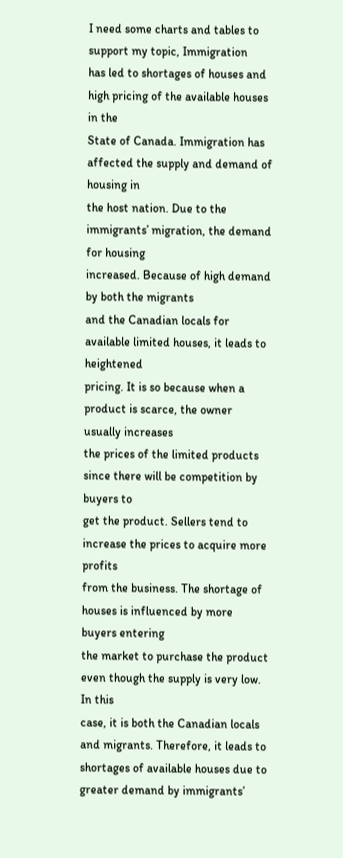I need some charts and tables to support my topic, Immigration
has led to shortages of houses and high pricing of the available houses in the
State of Canada. Immigration has affected the supply and demand of housing in
the host nation. Due to the immigrants’ migration, the demand for housing
increased. Because of high demand by both the migrants
and the Canadian locals for available limited houses, it leads to heightened
pricing. It is so because when a product is scarce, the owner usually increases
the prices of the limited products since there will be competition by buyers to
get the product. Sellers tend to increase the prices to acquire more profits
from the business. The shortage of houses is influenced by more buyers entering
the market to purchase the product even though the supply is very low. In this
case, it is both the Canadian locals and migrants. Therefore, it leads to
shortages of available houses due to greater demand by immigrants’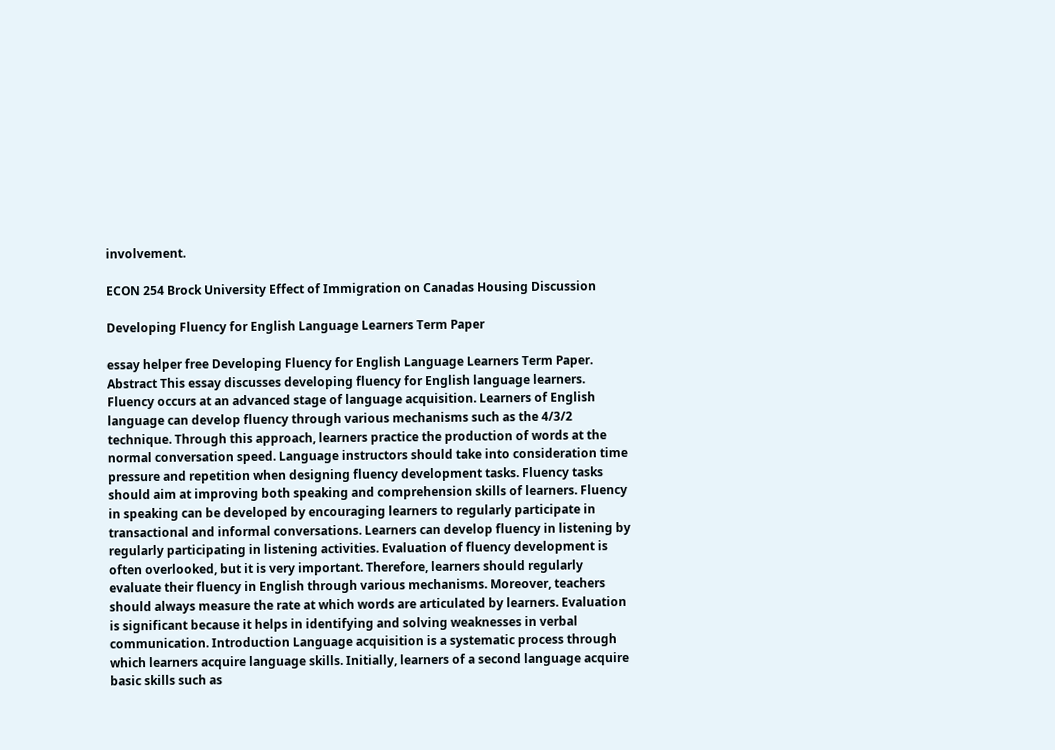involvement.

ECON 254 Brock University Effect of Immigration on Canadas Housing Discussion

Developing Fluency for English Language Learners Term Paper

essay helper free Developing Fluency for English Language Learners Term Paper. Abstract This essay discusses developing fluency for English language learners. Fluency occurs at an advanced stage of language acquisition. Learners of English language can develop fluency through various mechanisms such as the 4/3/2 technique. Through this approach, learners practice the production of words at the normal conversation speed. Language instructors should take into consideration time pressure and repetition when designing fluency development tasks. Fluency tasks should aim at improving both speaking and comprehension skills of learners. Fluency in speaking can be developed by encouraging learners to regularly participate in transactional and informal conversations. Learners can develop fluency in listening by regularly participating in listening activities. Evaluation of fluency development is often overlooked, but it is very important. Therefore, learners should regularly evaluate their fluency in English through various mechanisms. Moreover, teachers should always measure the rate at which words are articulated by learners. Evaluation is significant because it helps in identifying and solving weaknesses in verbal communication. Introduction Language acquisition is a systematic process through which learners acquire language skills. Initially, learners of a second language acquire basic skills such as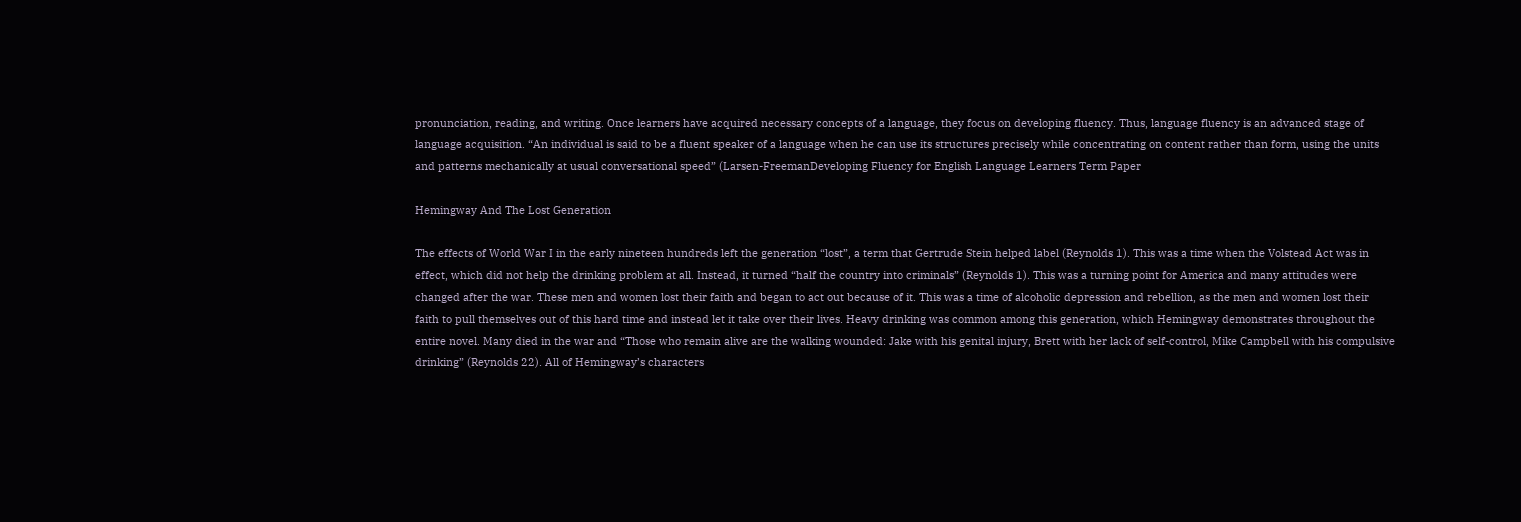pronunciation, reading, and writing. Once learners have acquired necessary concepts of a language, they focus on developing fluency. Thus, language fluency is an advanced stage of language acquisition. “An individual is said to be a fluent speaker of a language when he can use its structures precisely while concentrating on content rather than form, using the units and patterns mechanically at usual conversational speed” (Larsen-FreemanDeveloping Fluency for English Language Learners Term Paper

Hemingway And The Lost Generation

The effects of World War I in the early nineteen hundreds left the generation “lost”, a term that Gertrude Stein helped label (Reynolds 1). This was a time when the Volstead Act was in effect, which did not help the drinking problem at all. Instead, it turned “half the country into criminals” (Reynolds 1). This was a turning point for America and many attitudes were changed after the war. These men and women lost their faith and began to act out because of it. This was a time of alcoholic depression and rebellion, as the men and women lost their faith to pull themselves out of this hard time and instead let it take over their lives. Heavy drinking was common among this generation, which Hemingway demonstrates throughout the entire novel. Many died in the war and “Those who remain alive are the walking wounded: Jake with his genital injury, Brett with her lack of self-control, Mike Campbell with his compulsive drinking” (Reynolds 22). All of Hemingway’s characters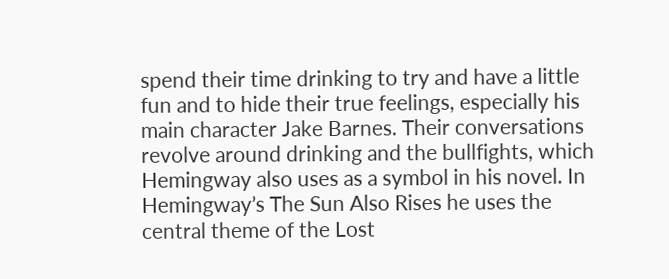spend their time drinking to try and have a little fun and to hide their true feelings, especially his main character Jake Barnes. Their conversations revolve around drinking and the bullfights, which Hemingway also uses as a symbol in his novel. In Hemingway’s The Sun Also Rises he uses the central theme of the Lost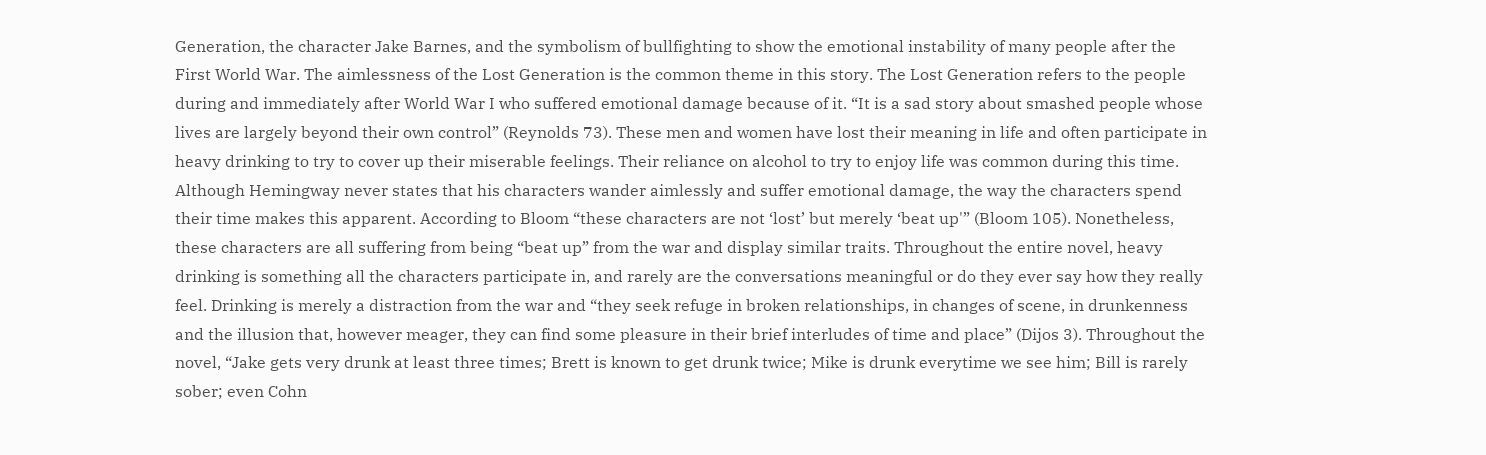Generation, the character Jake Barnes, and the symbolism of bullfighting to show the emotional instability of many people after the First World War. The aimlessness of the Lost Generation is the common theme in this story. The Lost Generation refers to the people during and immediately after World War I who suffered emotional damage because of it. “It is a sad story about smashed people whose lives are largely beyond their own control” (Reynolds 73). These men and women have lost their meaning in life and often participate in heavy drinking to try to cover up their miserable feelings. Their reliance on alcohol to try to enjoy life was common during this time. Although Hemingway never states that his characters wander aimlessly and suffer emotional damage, the way the characters spend their time makes this apparent. According to Bloom “these characters are not ‘lost’ but merely ‘beat up'” (Bloom 105). Nonetheless, these characters are all suffering from being “beat up” from the war and display similar traits. Throughout the entire novel, heavy drinking is something all the characters participate in, and rarely are the conversations meaningful or do they ever say how they really feel. Drinking is merely a distraction from the war and “they seek refuge in broken relationships, in changes of scene, in drunkenness and the illusion that, however meager, they can find some pleasure in their brief interludes of time and place” (Dijos 3). Throughout the novel, “Jake gets very drunk at least three times; Brett is known to get drunk twice; Mike is drunk everytime we see him; Bill is rarely sober; even Cohn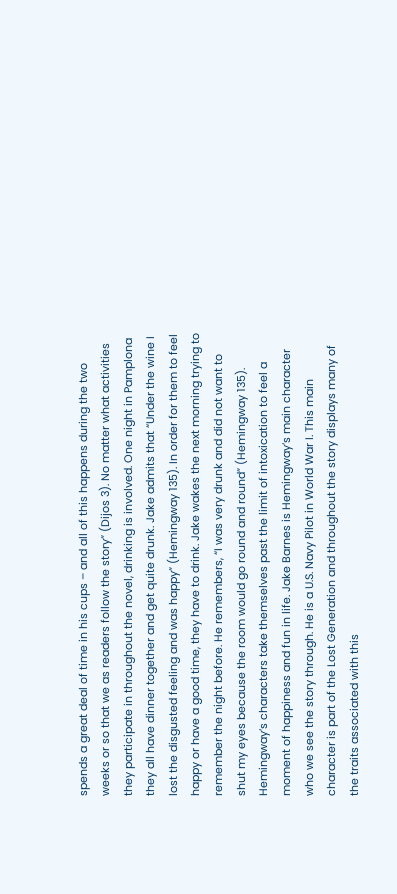spends a great deal of time in his cups – and all of this happens during the two weeks or so that we as readers follow the story” (Dijos 3). No matter what activities they participate in throughout the novel, drinking is involved. One night in Pamplona they all have dinner together and get quite drunk. Jake admits that “Under the wine I lost the disgusted feeling and was happy” (Hemingway 135). In order for them to feel happy or have a good time, they have to drink. Jake wakes the next morning trying to remember the night before. He remembers, “I was very drunk and did not want to shut my eyes because the room would go round and round” (Hemingway 135). Hemingway’s characters take themselves past the limit of intoxication to feel a moment of happiness and fun in life. Jake Barnes is Hemingway’s main character who we see the story through. He is a U.S. Navy Pilot in World War I. This main character is part of the Lost Generation and throughout the story displays many of the traits associated with this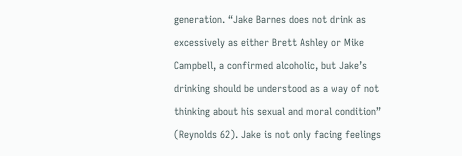generation. “Jake Barnes does not drink as excessively as either Brett Ashley or Mike Campbell, a confirmed alcoholic, but Jake’s drinking should be understood as a way of not thinking about his sexual and moral condition” (Reynolds 62). Jake is not only facing feelings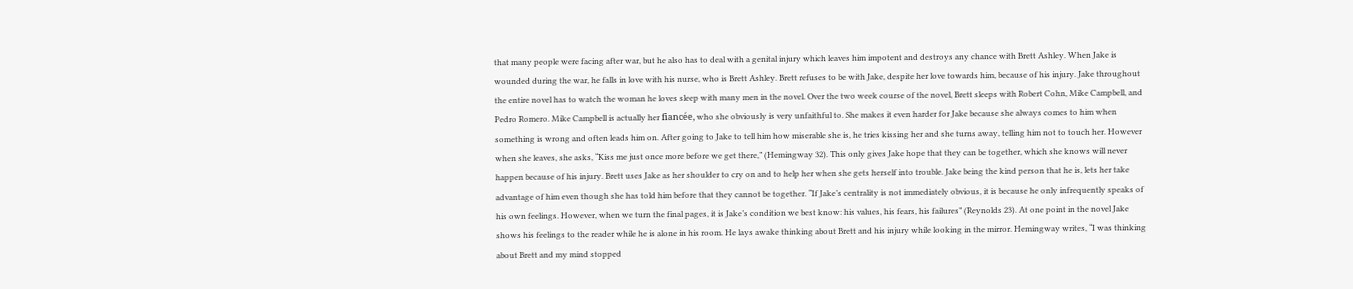that many people were facing after war, but he also has to deal with a genital injury which leaves him impotent and destroys any chance with Brett Ashley. When Jake is wounded during the war, he falls in love with his nurse, who is Brett Ashley. Brett refuses to be with Jake, despite her love towards him, because of his injury. Jake throughout the entire novel has to watch the woman he loves sleep with many men in the novel. Over the two week course of the novel, Brett sleeps with Robert Cohn, Mike Campbell, and Pedro Romero. Mike Campbell is actually her fiancée, who she obviously is very unfaithful to. She makes it even harder for Jake because she always comes to him when something is wrong and often leads him on. After going to Jake to tell him how miserable she is, he tries kissing her and she turns away, telling him not to touch her. However when she leaves, she asks, “Kiss me just once more before we get there,” (Hemingway 32). This only gives Jake hope that they can be together, which she knows will never happen because of his injury. Brett uses Jake as her shoulder to cry on and to help her when she gets herself into trouble. Jake being the kind person that he is, lets her take advantage of him even though she has told him before that they cannot be together. “If Jake’s centrality is not immediately obvious, it is because he only infrequently speaks of his own feelings. However, when we turn the final pages, it is Jake’s condition we best know: his values, his fears, his failures” (Reynolds 23). At one point in the novel Jake shows his feelings to the reader while he is alone in his room. He lays awake thinking about Brett and his injury while looking in the mirror. Hemingway writes, “I was thinking about Brett and my mind stopped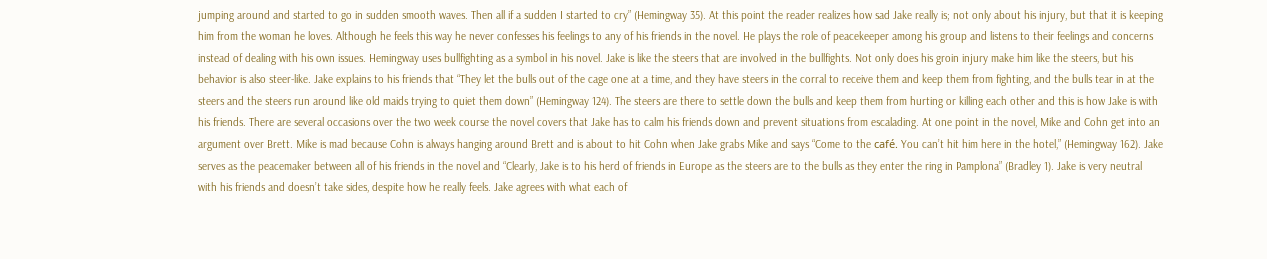jumping around and started to go in sudden smooth waves. Then all if a sudden I started to cry” (Hemingway 35). At this point the reader realizes how sad Jake really is; not only about his injury, but that it is keeping him from the woman he loves. Although he feels this way he never confesses his feelings to any of his friends in the novel. He plays the role of peacekeeper among his group and listens to their feelings and concerns instead of dealing with his own issues. Hemingway uses bullfighting as a symbol in his novel. Jake is like the steers that are involved in the bullfights. Not only does his groin injury make him like the steers, but his behavior is also steer-like. Jake explains to his friends that “They let the bulls out of the cage one at a time, and they have steers in the corral to receive them and keep them from fighting, and the bulls tear in at the steers and the steers run around like old maids trying to quiet them down” (Hemingway 124). The steers are there to settle down the bulls and keep them from hurting or killing each other and this is how Jake is with his friends. There are several occasions over the two week course the novel covers that Jake has to calm his friends down and prevent situations from escalading. At one point in the novel, Mike and Cohn get into an argument over Brett. Mike is mad because Cohn is always hanging around Brett and is about to hit Cohn when Jake grabs Mike and says “Come to the café. You can’t hit him here in the hotel,” (Hemingway 162). Jake serves as the peacemaker between all of his friends in the novel and “Clearly, Jake is to his herd of friends in Europe as the steers are to the bulls as they enter the ring in Pamplona” (Bradley 1). Jake is very neutral with his friends and doesn’t take sides, despite how he really feels. Jake agrees with what each of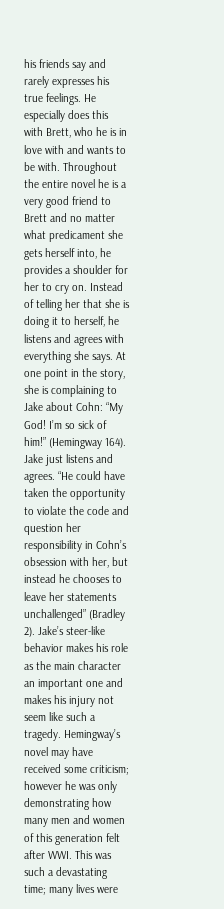his friends say and rarely expresses his true feelings. He especially does this with Brett, who he is in love with and wants to be with. Throughout the entire novel he is a very good friend to Brett and no matter what predicament she gets herself into, he provides a shoulder for her to cry on. Instead of telling her that she is doing it to herself, he listens and agrees with everything she says. At one point in the story, she is complaining to Jake about Cohn: “My God! I’m so sick of him!” (Hemingway 164). Jake just listens and agrees. “He could have taken the opportunity to violate the code and question her responsibility in Cohn’s obsession with her, but instead he chooses to leave her statements unchallenged” (Bradley 2). Jake’s steer-like behavior makes his role as the main character an important one and makes his injury not seem like such a tragedy. Hemingway’s novel may have received some criticism; however he was only demonstrating how many men and women of this generation felt after WWI. This was such a devastating time; many lives were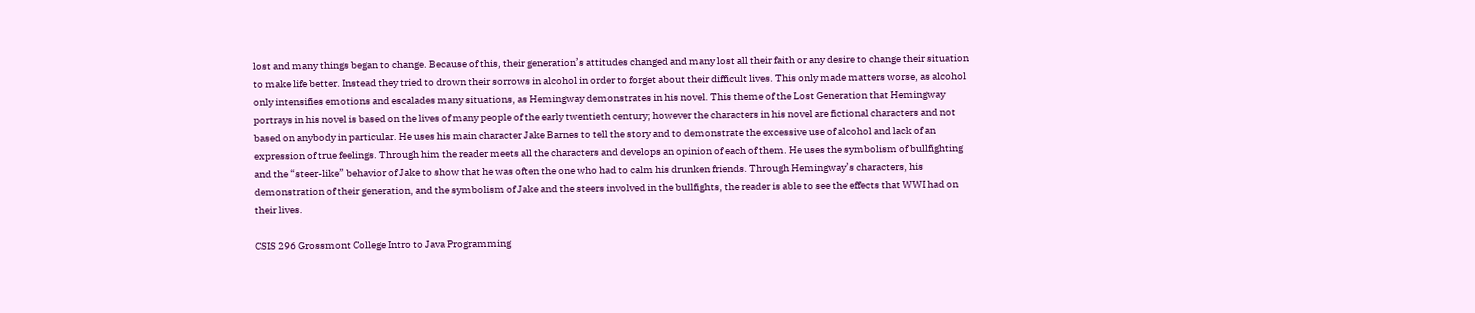lost and many things began to change. Because of this, their generation’s attitudes changed and many lost all their faith or any desire to change their situation to make life better. Instead they tried to drown their sorrows in alcohol in order to forget about their difficult lives. This only made matters worse, as alcohol only intensifies emotions and escalades many situations, as Hemingway demonstrates in his novel. This theme of the Lost Generation that Hemingway portrays in his novel is based on the lives of many people of the early twentieth century; however the characters in his novel are fictional characters and not based on anybody in particular. He uses his main character Jake Barnes to tell the story and to demonstrate the excessive use of alcohol and lack of an expression of true feelings. Through him the reader meets all the characters and develops an opinion of each of them. He uses the symbolism of bullfighting and the “steer-like” behavior of Jake to show that he was often the one who had to calm his drunken friends. Through Hemingway’s characters, his demonstration of their generation, and the symbolism of Jake and the steers involved in the bullfights, the reader is able to see the effects that WWI had on their lives.

CSIS 296 Grossmont College Intro to Java Programming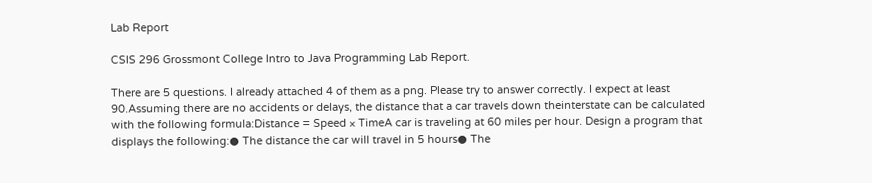Lab Report

CSIS 296 Grossmont College Intro to Java Programming Lab Report.

There are 5 questions. I already attached 4 of them as a png. Please try to answer correctly. I expect at least 90.Assuming there are no accidents or delays, the distance that a car travels down theinterstate can be calculated with the following formula:Distance = Speed × TimeA car is traveling at 60 miles per hour. Design a program that displays the following:● The distance the car will travel in 5 hours● The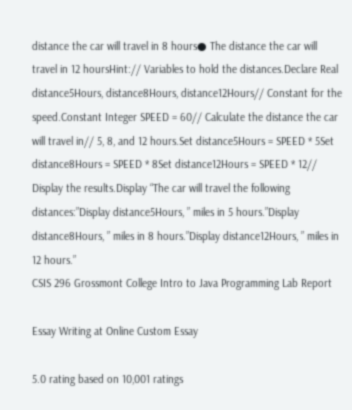distance the car will travel in 8 hours● The distance the car will travel in 12 hoursHint:// Variables to hold the distances.Declare Real distance5Hours, distance8Hours, distance12Hours// Constant for the speed.Constant Integer SPEED = 60// Calculate the distance the car will travel in// 5, 8, and 12 hours.Set distance5Hours = SPEED * 5Set distance8Hours = SPEED * 8Set distance12Hours = SPEED * 12// Display the results.Display “The car will travel the following distances:”Display distance5Hours, ” miles in 5 hours.”Display distance8Hours, ” miles in 8 hours.”Display distance12Hours, ” miles in 12 hours.”
CSIS 296 Grossmont College Intro to Java Programming Lab Report

Essay Writing at Online Custom Essay

5.0 rating based on 10,001 ratings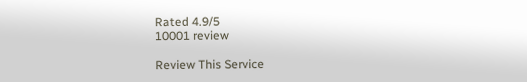Rated 4.9/5
10001 review

Review This Service